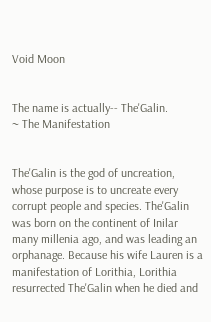Void Moon


The name is actually-- The'Galin.
~ The Manifestation


The'Galin is the god of uncreation, whose purpose is to uncreate every corrupt people and species. The'Galin was born on the continent of Inilar many millenia ago, and was leading an orphanage. Because his wife Lauren is a manifestation of Lorithia, Lorithia resurrected The'Galin when he died and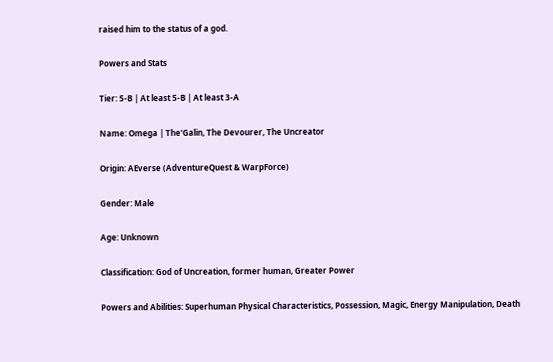raised him to the status of a god.

Powers and Stats

Tier: 5-B | At least 5-B | At least 3-A

Name: Omega | The'Galin, The Devourer, The Uncreator

Origin: AEverse (AdventureQuest & WarpForce)

Gender: Male

Age: Unknown

Classification: God of Uncreation, former human, Greater Power

Powers and Abilities: Superhuman Physical Characteristics, Possession, Magic, Energy Manipulation, Death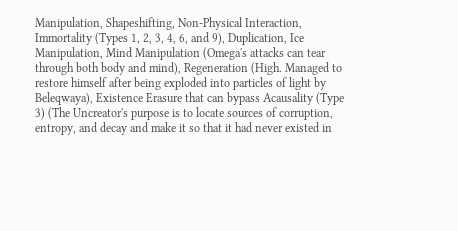Manipulation, Shapeshifting, Non-Physical Interaction, Immortality (Types 1, 2, 3, 4, 6, and 9), Duplication, Ice Manipulation, Mind Manipulation (Omega's attacks can tear through both body and mind), Regeneration (High. Managed to restore himself after being exploded into particles of light by Beleqwaya), Existence Erasure that can bypass Acausality (Type 3) (The Uncreator's purpose is to locate sources of corruption, entropy, and decay and make it so that it had never existed in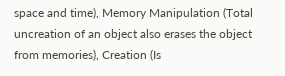space and time), Memory Manipulation (Total uncreation of an object also erases the object from memories), Creation (Is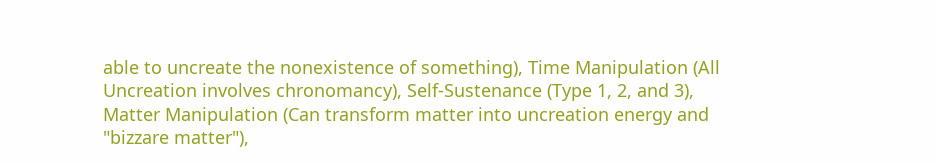able to uncreate the nonexistence of something), Time Manipulation (All Uncreation involves chronomancy), Self-Sustenance (Type 1, 2, and 3), Matter Manipulation (Can transform matter into uncreation energy and "bizzare matter"),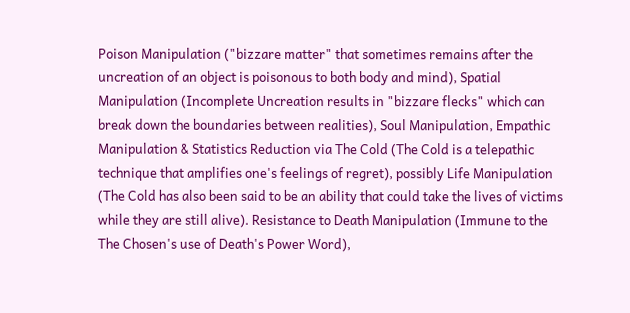Poison Manipulation ("bizzare matter" that sometimes remains after the uncreation of an object is poisonous to both body and mind), Spatial Manipulation (Incomplete Uncreation results in "bizzare flecks" which can break down the boundaries between realities), Soul Manipulation, Empathic Manipulation & Statistics Reduction via The Cold (The Cold is a telepathic technique that amplifies one's feelings of regret), possibly Life Manipulation (The Cold has also been said to be an ability that could take the lives of victims while they are still alive). Resistance to Death Manipulation (Immune to the The Chosen's use of Death's Power Word),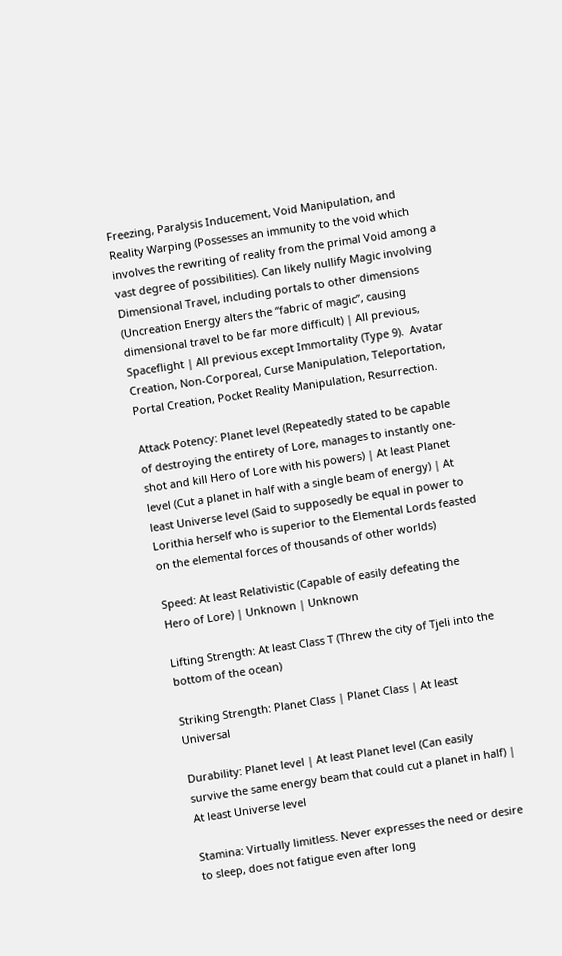Freezing, Paralysis Inducement, Void Manipulation, and Reality Warping (Possesses an immunity to the void which involves the rewriting of reality from the primal Void among a vast degree of possibilities). Can likely nullify Magic involving Dimensional Travel, including portals to other dimensions (Uncreation Energy alters the “fabric of magic”, causing dimensional travel to be far more difficult) | All previous, Spaceflight | All previous except Immortality (Type 9).  Avatar Creation, Non-Corporeal, Curse Manipulation, Teleportation, Portal Creation, Pocket Reality Manipulation, Resurrection.

Attack Potency: Planet level (Repeatedly stated to be capable of destroying the entirety of Lore, manages to instantly one-shot and kill Hero of Lore with his powers) | At least Planet level (Cut a planet in half with a single beam of energy) | At least Universe level (Said to supposedly be equal in power to Lorithia herself who is superior to the Elemental Lords feasted on the elemental forces of thousands of other worlds)

Speed: At least Relativistic (Capable of easily defeating the Hero of Lore) | Unknown | Unknown

Lifting Strength: At least Class T (Threw the city of Tjeli into the bottom of the ocean)

Striking Strength: Planet Class | Planet Class | At least Universal

Durability: Planet level | At least Planet level (Can easily survive the same energy beam that could cut a planet in half) | At least Universe level

Stamina: Virtually limitless. Never expresses the need or desire to sleep, does not fatigue even after long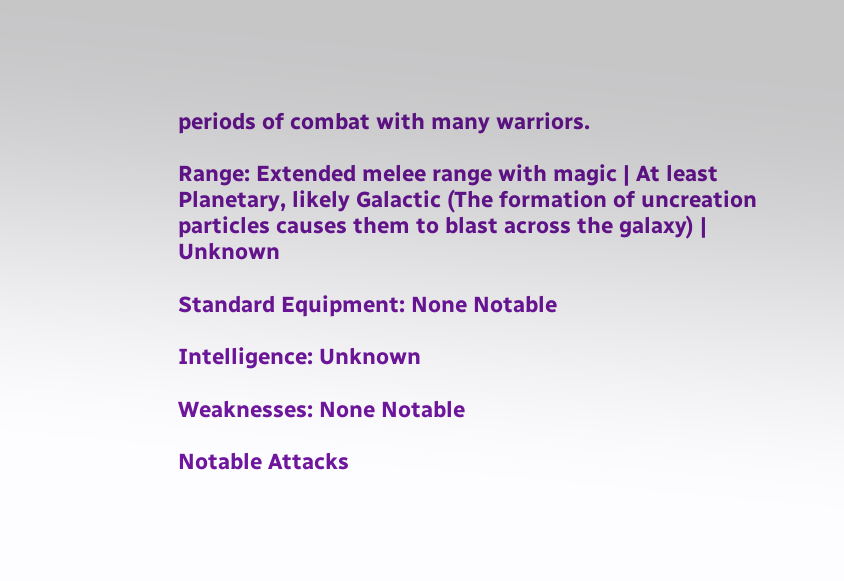periods of combat with many warriors.

Range: Extended melee range with magic | At least Planetary, likely Galactic (The formation of uncreation particles causes them to blast across the galaxy) | Unknown

Standard Equipment: None Notable

Intelligence: Unknown

Weaknesses: None Notable

Notable Attacks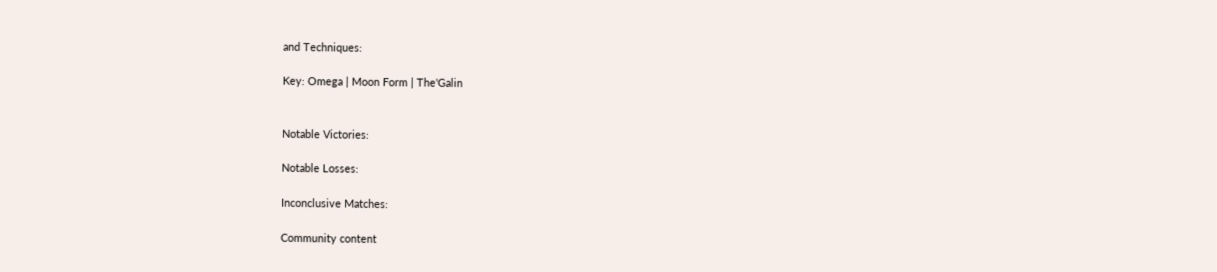and Techniques:

Key: Omega | Moon Form | The'Galin


Notable Victories:

Notable Losses:

Inconclusive Matches:

Community content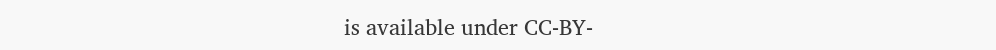is available under CC-BY-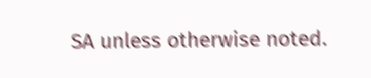SA unless otherwise noted.